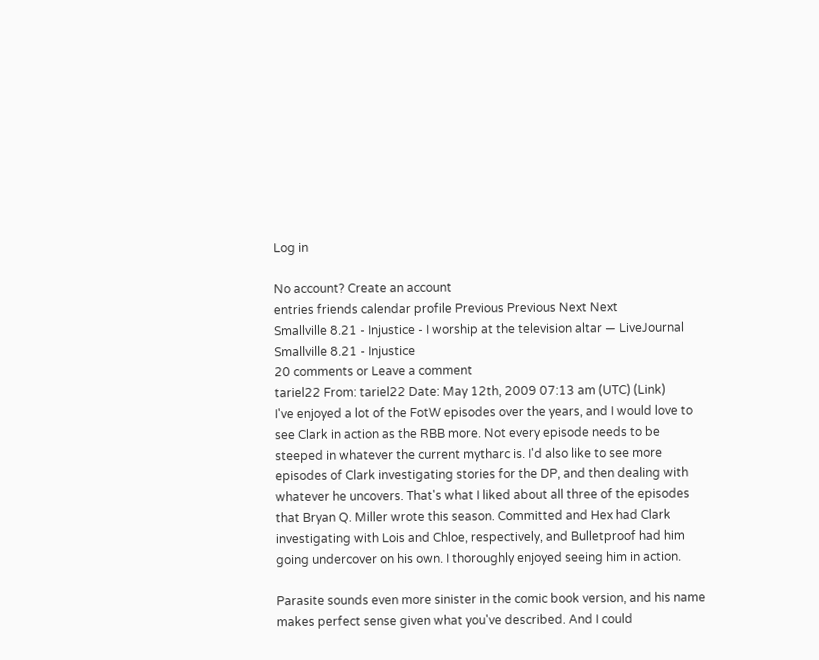Log in

No account? Create an account
entries friends calendar profile Previous Previous Next Next
Smallville 8.21 - Injustice - I worship at the television altar — LiveJournal
Smallville 8.21 - Injustice
20 comments or Leave a comment
tariel22 From: tariel22 Date: May 12th, 2009 07:13 am (UTC) (Link)
I've enjoyed a lot of the FotW episodes over the years, and I would love to see Clark in action as the RBB more. Not every episode needs to be steeped in whatever the current mytharc is. I'd also like to see more episodes of Clark investigating stories for the DP, and then dealing with whatever he uncovers. That's what I liked about all three of the episodes that Bryan Q. Miller wrote this season. Committed and Hex had Clark investigating with Lois and Chloe, respectively, and Bulletproof had him going undercover on his own. I thoroughly enjoyed seeing him in action.

Parasite sounds even more sinister in the comic book version, and his name makes perfect sense given what you've described. And I could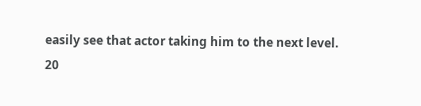easily see that actor taking him to the next level.
20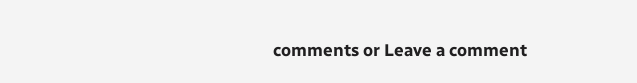comments or Leave a comment